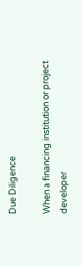Due Diligence

When a financing institution or project developer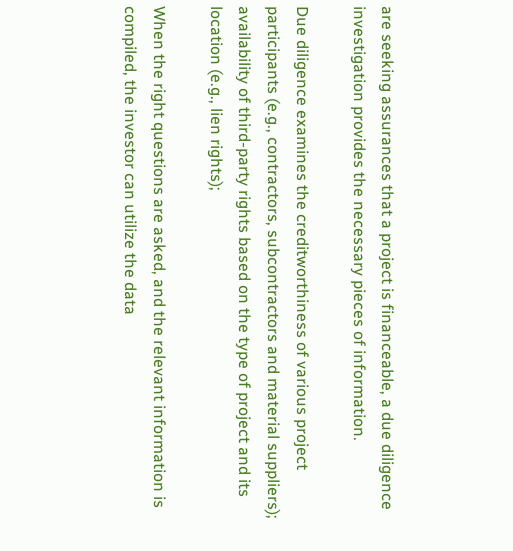are seeking assurances that a project is financeable, a due diligence investigation provides the necessary pieces of information.

Due diligence examines the creditworthiness of various project participants (e.g., contractors, subcontractors and material suppliers); availability of third-party rights based on the type of project and its location (e.g., lien rights);

When the right questions are asked, and the relevant information is compiled, the investor can utilize the data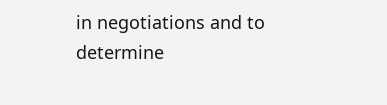in negotiations and to determine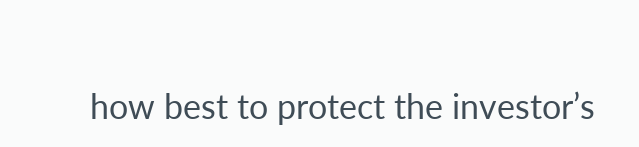how best to protect the investor’s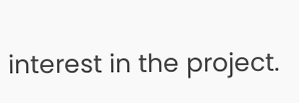interest in the project.